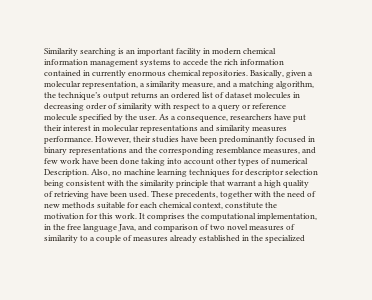Similarity searching is an important facility in modern chemical information management systems to accede the rich information contained in currently enormous chemical repositories. Basically, given a molecular representation, a similarity measure, and a matching algorithm, the technique’s output returns an ordered list of dataset molecules in decreasing order of similarity with respect to a query or reference molecule specified by the user. As a consequence, researchers have put their interest in molecular representations and similarity measures performance. However, their studies have been predominantly focused in binary representations and the corresponding resemblance measures, and few work have been done taking into account other types of numerical Description. Also, no machine learning techniques for descriptor selection being consistent with the similarity principle that warrant a high quality of retrieving have been used. These precedents, together with the need of new methods suitable for each chemical context, constitute the motivation for this work. It comprises the computational implementation, in the free language Java, and comparison of two novel measures of similarity to a couple of measures already established in the specialized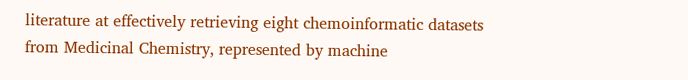literature at effectively retrieving eight chemoinformatic datasets from Medicinal Chemistry, represented by machine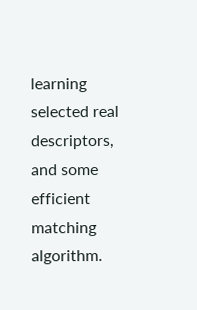learning selected real descriptors, and some efficient matching algorithm.